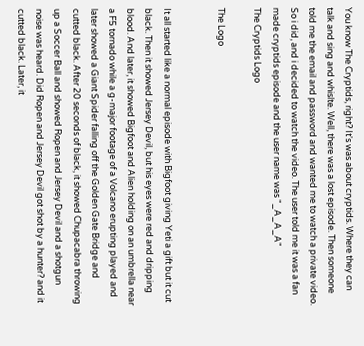You know The Cryptids, right? It's was about cryptids. Where they can talk and sing and whislte. Well, there was a lost episode. Then someone told me the email and password and wanted me to watch a private video. So i did, and i decided to watch the video. The user told me it was a fan made cryptids episode and the user name was "_A_A_A"
The Cryptids Logo

The Logo


It all started like a normal episode with Bigfoot giving Yeti a gift but it cut black. Then it showed Jersey Devil, but his eyes were red and dripping blood. And later, it showed Bigfoot and Alien holding on an umbrella near a F5 tornado while a g-major footage of a Volcano erupting played and later showed a Giant Spider falling off the Golden Gate Bridge and cutted black. After 20 seconds of black, it showed Chupacabra throwing up a Soccer Ball and showed Ropen and Jersey Devil and a shotgun noise was heard. Did Ropen and Jersey Devil got shot by a hunter? and it cutted black. Later, it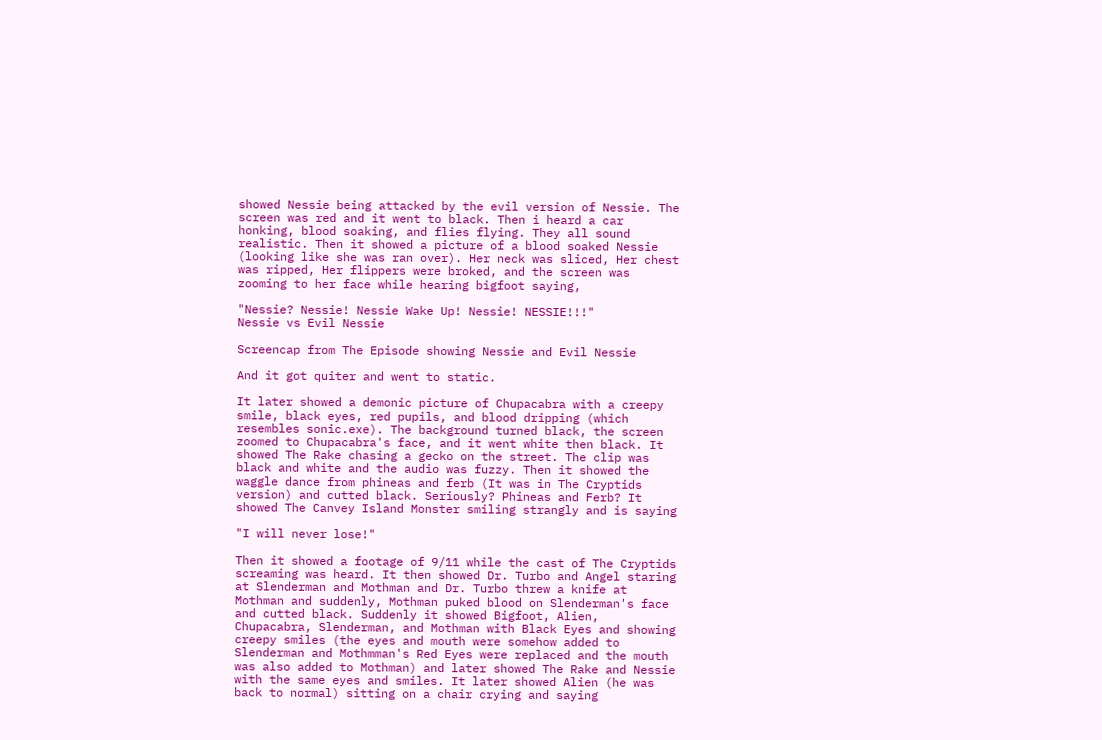showed Nessie being attacked by the evil version of Nessie. The screen was red and it went to black. Then i heard a car honking, blood soaking, and flies flying. They all sound realistic. Then it showed a picture of a blood soaked Nessie (looking like she was ran over). Her neck was sliced, Her chest was ripped, Her flippers were broked, and the screen was zooming to her face while hearing bigfoot saying,

"Nessie? Nessie! Nessie Wake Up! Nessie! NESSIE!!!"
Nessie vs Evil Nessie

Screencap from The Episode showing Nessie and Evil Nessie

And it got quiter and went to static.

It later showed a demonic picture of Chupacabra with a creepy smile, black eyes, red pupils, and blood dripping (which resembles sonic.exe). The background turned black, the screen zoomed to Chupacabra's face, and it went white then black. It showed The Rake chasing a gecko on the street. The clip was black and white and the audio was fuzzy. Then it showed the waggle dance from phineas and ferb (It was in The Cryptids version) and cutted black. Seriously? Phineas and Ferb? It showed The Canvey Island Monster smiling strangly and is saying

"I will never lose!"

Then it showed a footage of 9/11 while the cast of The Cryptids screaming was heard. It then showed Dr. Turbo and Angel staring at Slenderman and Mothman and Dr. Turbo threw a knife at Mothman and suddenly, Mothman puked blood on Slenderman's face and cutted black. Suddenly it showed Bigfoot, Alien, Chupacabra, Slenderman, and Mothman with Black Eyes and showing creepy smiles (the eyes and mouth were somehow added to Slenderman and Mothmman's Red Eyes were replaced and the mouth was also added to Mothman) and later showed The Rake and Nessie with the same eyes and smiles. It later showed Alien (he was back to normal) sitting on a chair crying and saying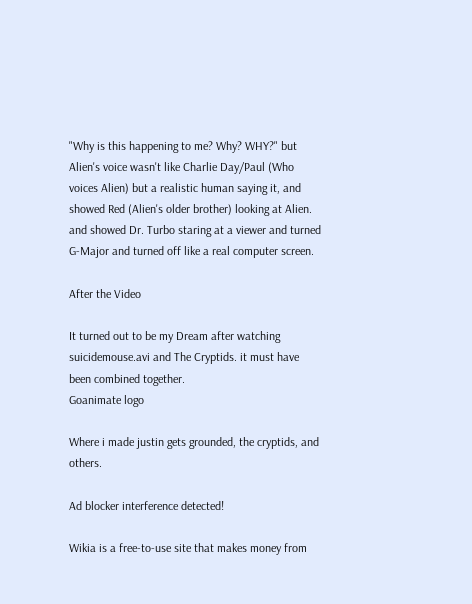"Why is this happening to me? Why? WHY?" but Alien's voice wasn't like Charlie Day/Paul (Who voices Alien) but a realistic human saying it, and showed Red (Alien's older brother) looking at Alien. and showed Dr. Turbo staring at a viewer and turned G-Major and turned off like a real computer screen.

After the Video

It turned out to be my Dream after watching suicidemouse.avi and The Cryptids. it must have been combined together.
Goanimate logo

Where i made justin gets grounded, the cryptids, and others.

Ad blocker interference detected!

Wikia is a free-to-use site that makes money from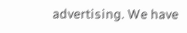advertising. We have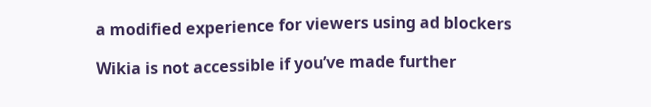a modified experience for viewers using ad blockers

Wikia is not accessible if you’ve made further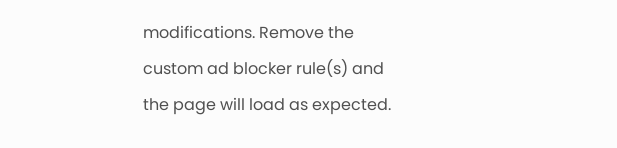modifications. Remove the custom ad blocker rule(s) and the page will load as expected.